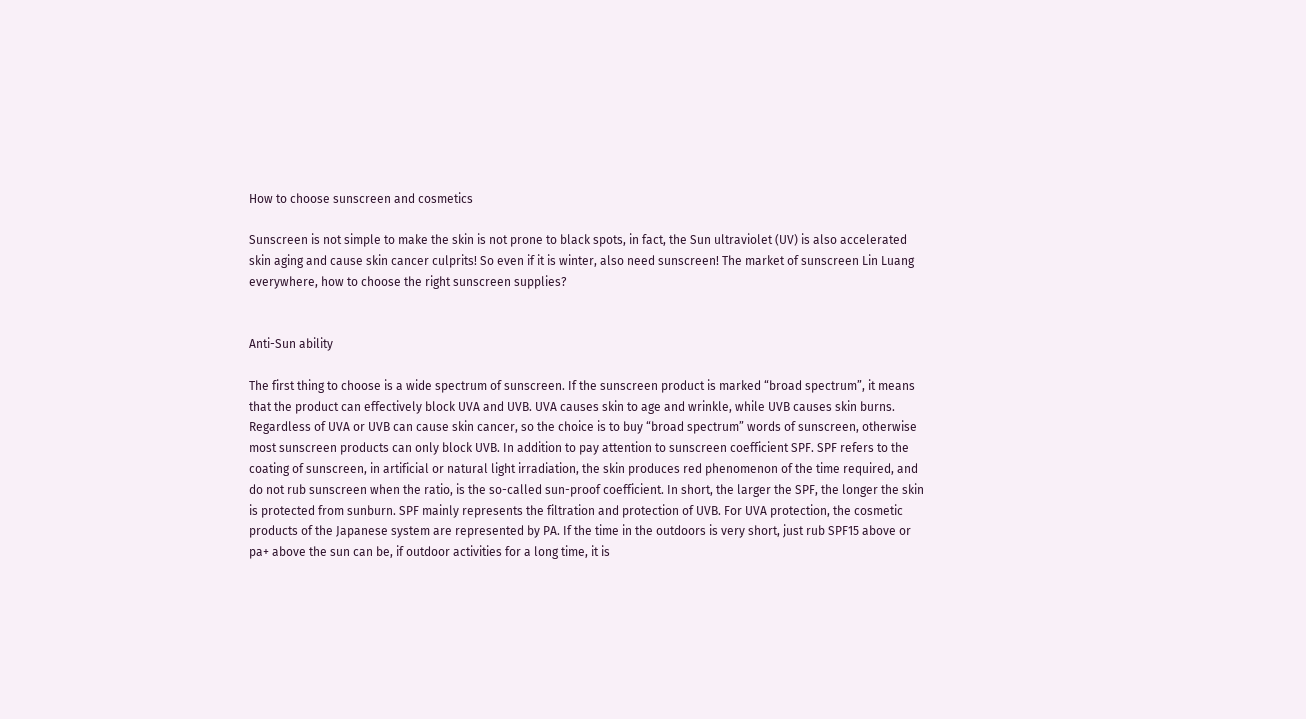How to choose sunscreen and cosmetics

Sunscreen is not simple to make the skin is not prone to black spots, in fact, the Sun ultraviolet (UV) is also accelerated skin aging and cause skin cancer culprits! So even if it is winter, also need sunscreen! The market of sunscreen Lin Luang everywhere, how to choose the right sunscreen supplies?


Anti-Sun ability

The first thing to choose is a wide spectrum of sunscreen. If the sunscreen product is marked “broad spectrum”, it means that the product can effectively block UVA and UVB. UVA causes skin to age and wrinkle, while UVB causes skin burns. Regardless of UVA or UVB can cause skin cancer, so the choice is to buy “broad spectrum” words of sunscreen, otherwise most sunscreen products can only block UVB. In addition to pay attention to sunscreen coefficient SPF. SPF refers to the coating of sunscreen, in artificial or natural light irradiation, the skin produces red phenomenon of the time required, and do not rub sunscreen when the ratio, is the so-called sun-proof coefficient. In short, the larger the SPF, the longer the skin is protected from sunburn. SPF mainly represents the filtration and protection of UVB. For UVA protection, the cosmetic products of the Japanese system are represented by PA. If the time in the outdoors is very short, just rub SPF15 above or pa+ above the sun can be, if outdoor activities for a long time, it is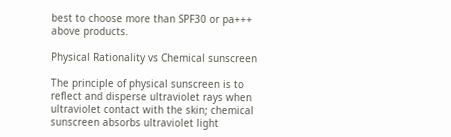best to choose more than SPF30 or pa+++ above products.

Physical Rationality vs Chemical sunscreen

The principle of physical sunscreen is to reflect and disperse ultraviolet rays when ultraviolet contact with the skin; chemical sunscreen absorbs ultraviolet light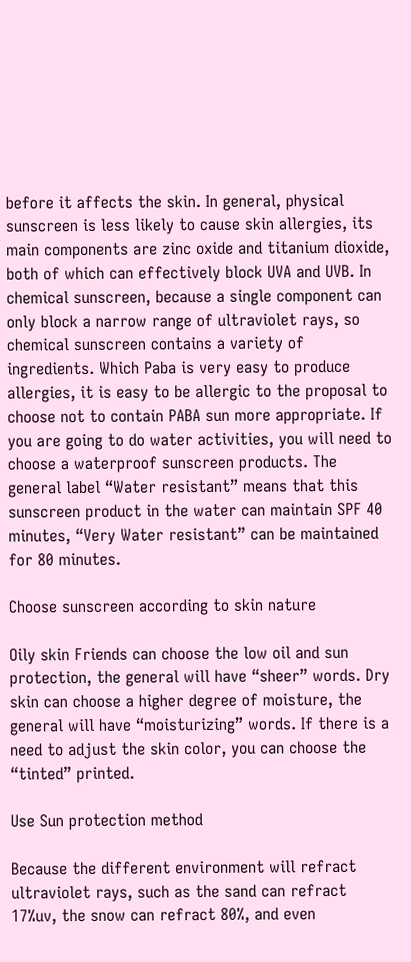before it affects the skin. In general, physical sunscreen is less likely to cause skin allergies, its main components are zinc oxide and titanium dioxide, both of which can effectively block UVA and UVB. In chemical sunscreen, because a single component can only block a narrow range of ultraviolet rays, so chemical sunscreen contains a variety of ingredients. Which Paba is very easy to produce allergies, it is easy to be allergic to the proposal to choose not to contain PABA sun more appropriate. If you are going to do water activities, you will need to choose a waterproof sunscreen products. The general label “Water resistant” means that this sunscreen product in the water can maintain SPF 40 minutes, “Very Water resistant” can be maintained for 80 minutes.

Choose sunscreen according to skin nature

Oily skin Friends can choose the low oil and sun protection, the general will have “sheer” words. Dry skin can choose a higher degree of moisture, the general will have “moisturizing” words. If there is a need to adjust the skin color, you can choose the “tinted” printed.

Use Sun protection method

Because the different environment will refract ultraviolet rays, such as the sand can refract 17%uv, the snow can refract 80%, and even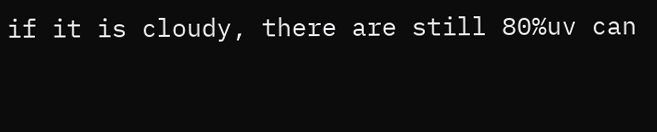if it is cloudy, there are still 80%uv can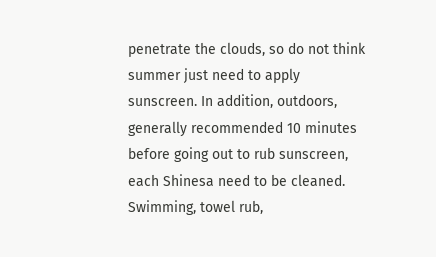penetrate the clouds, so do not think summer just need to apply sunscreen. In addition, outdoors, generally recommended 10 minutes before going out to rub sunscreen, each Shinesa need to be cleaned. Swimming, towel rub,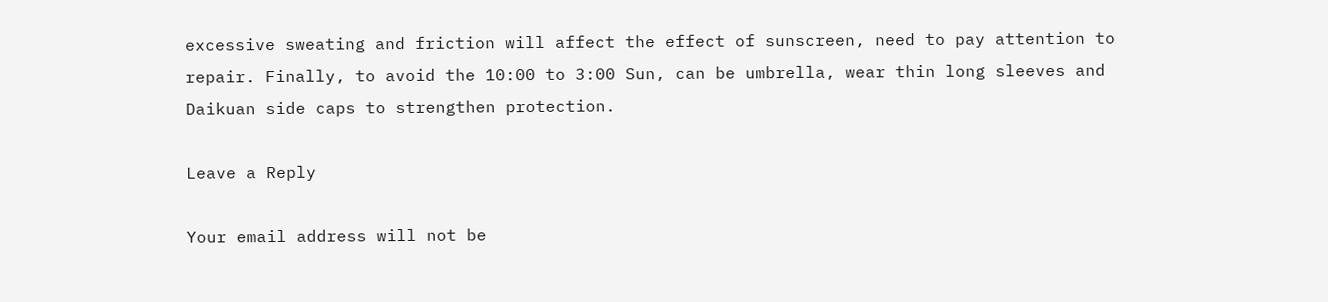excessive sweating and friction will affect the effect of sunscreen, need to pay attention to repair. Finally, to avoid the 10:00 to 3:00 Sun, can be umbrella, wear thin long sleeves and Daikuan side caps to strengthen protection.

Leave a Reply

Your email address will not be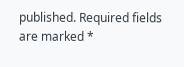published. Required fields are marked *